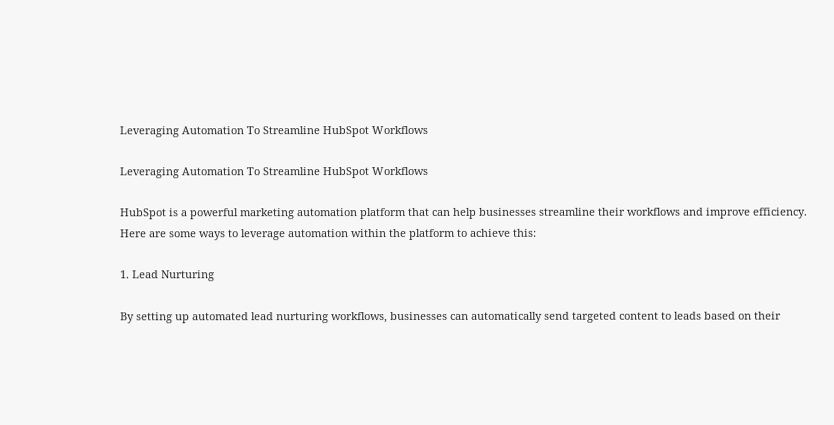Leveraging Automation To Streamline HubSpot Workflows

Leveraging Automation To Streamline HubSpot Workflows

HubSpot is a powerful marketing automation platform that can help businesses streamline their workflows and improve efficiency. Here are some ways to leverage automation within the platform to achieve this:

1. Lead Nurturing

By setting up automated lead nurturing workflows, businesses can automatically send targeted content to leads based on their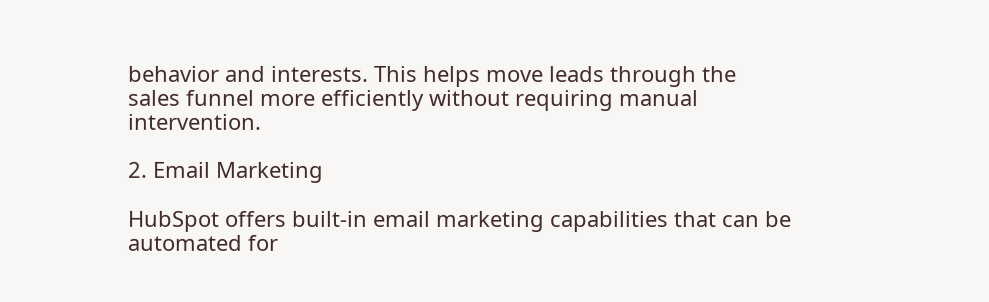behavior and interests. This helps move leads through the sales funnel more efficiently without requiring manual intervention.

2. Email Marketing

HubSpot offers built-in email marketing capabilities that can be automated for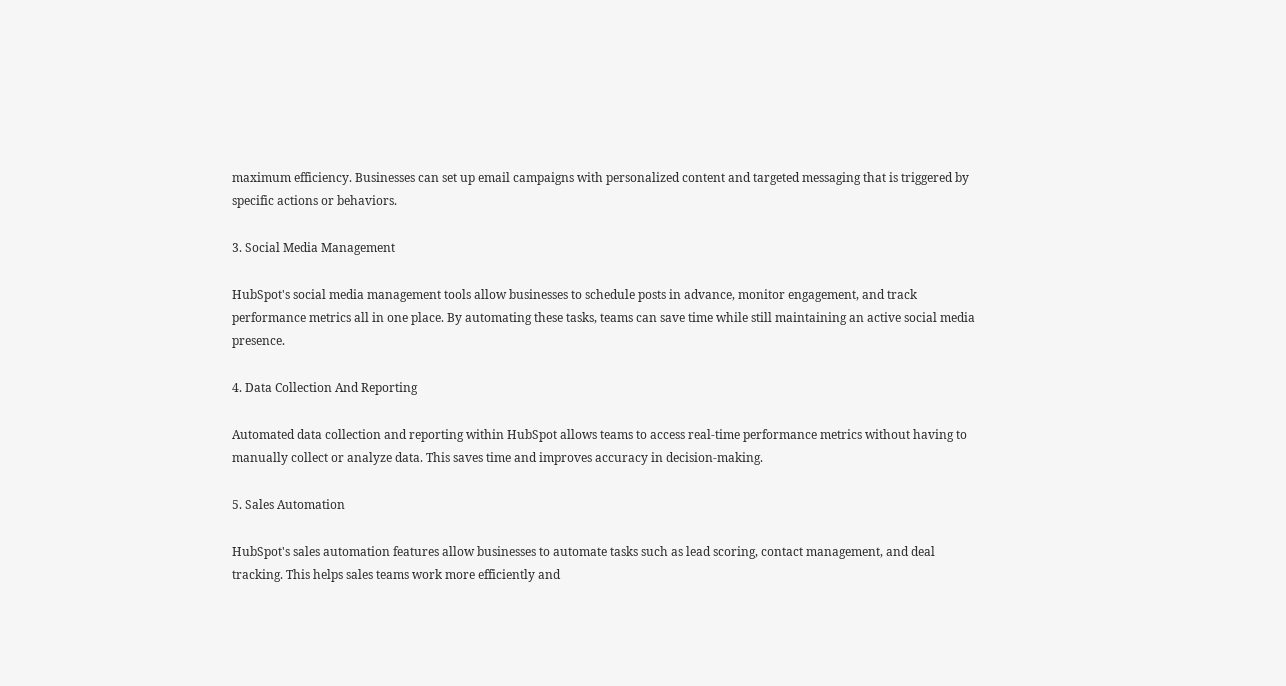maximum efficiency. Businesses can set up email campaigns with personalized content and targeted messaging that is triggered by specific actions or behaviors.

3. Social Media Management

HubSpot's social media management tools allow businesses to schedule posts in advance, monitor engagement, and track performance metrics all in one place. By automating these tasks, teams can save time while still maintaining an active social media presence.

4. Data Collection And Reporting

Automated data collection and reporting within HubSpot allows teams to access real-time performance metrics without having to manually collect or analyze data. This saves time and improves accuracy in decision-making.

5. Sales Automation

HubSpot's sales automation features allow businesses to automate tasks such as lead scoring, contact management, and deal tracking. This helps sales teams work more efficiently and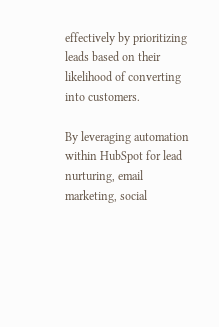effectively by prioritizing leads based on their likelihood of converting into customers.

By leveraging automation within HubSpot for lead nurturing, email marketing, social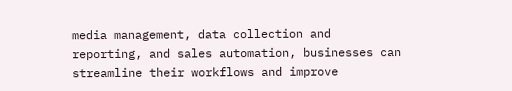media management, data collection and reporting, and sales automation, businesses can streamline their workflows and improve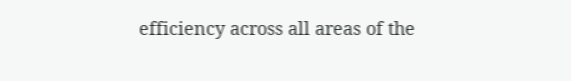efficiency across all areas of the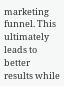marketing funnel. This ultimately leads to better results while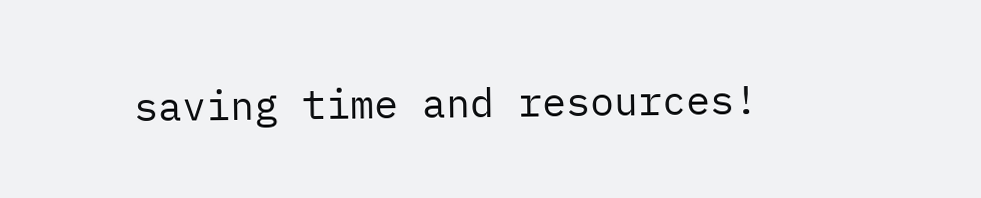saving time and resources!